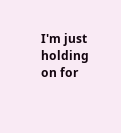I'm just holding on for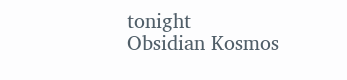tonight
Obsidian Kosmos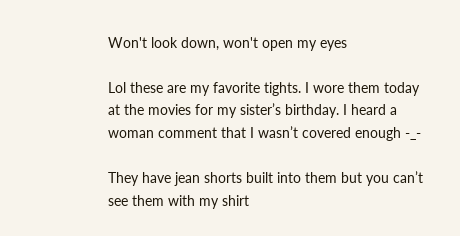Won't look down, won't open my eyes

Lol these are my favorite tights. I wore them today at the movies for my sister’s birthday. I heard a woman comment that I wasn’t covered enough -_-

They have jean shorts built into them but you can’t see them with my shirt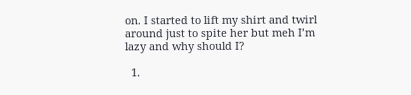on. I started to lift my shirt and twirl around just to spite her but meh I’m lazy and why should I?

  1.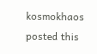kosmokhaos posted this